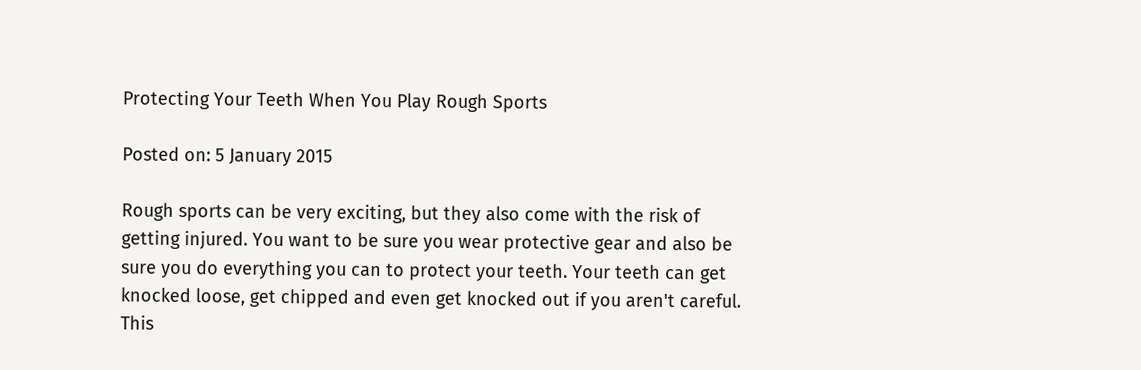Protecting Your Teeth When You Play Rough Sports

Posted on: 5 January 2015

Rough sports can be very exciting, but they also come with the risk of getting injured. You want to be sure you wear protective gear and also be sure you do everything you can to protect your teeth. Your teeth can get knocked loose, get chipped and even get knocked out if you aren't careful. This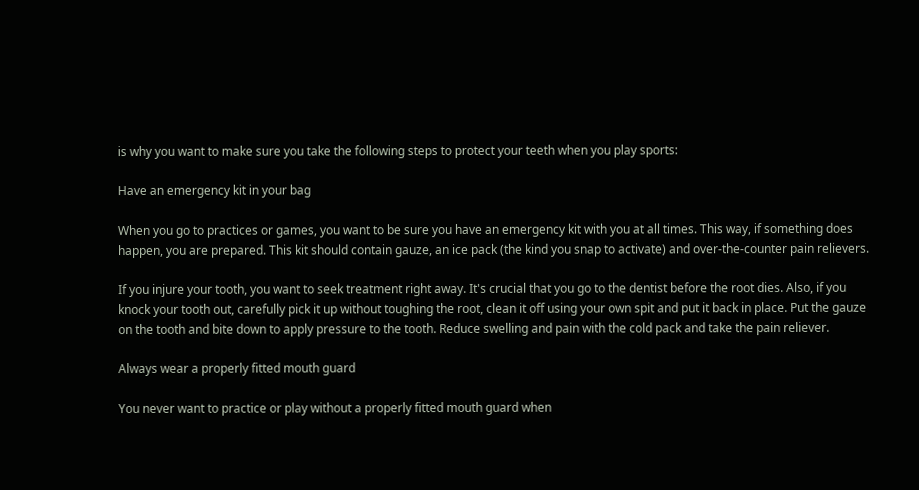is why you want to make sure you take the following steps to protect your teeth when you play sports:

Have an emergency kit in your bag

When you go to practices or games, you want to be sure you have an emergency kit with you at all times. This way, if something does happen, you are prepared. This kit should contain gauze, an ice pack (the kind you snap to activate) and over-the-counter pain relievers.

If you injure your tooth, you want to seek treatment right away. It's crucial that you go to the dentist before the root dies. Also, if you knock your tooth out, carefully pick it up without toughing the root, clean it off using your own spit and put it back in place. Put the gauze on the tooth and bite down to apply pressure to the tooth. Reduce swelling and pain with the cold pack and take the pain reliever.

Always wear a properly fitted mouth guard

You never want to practice or play without a properly fitted mouth guard when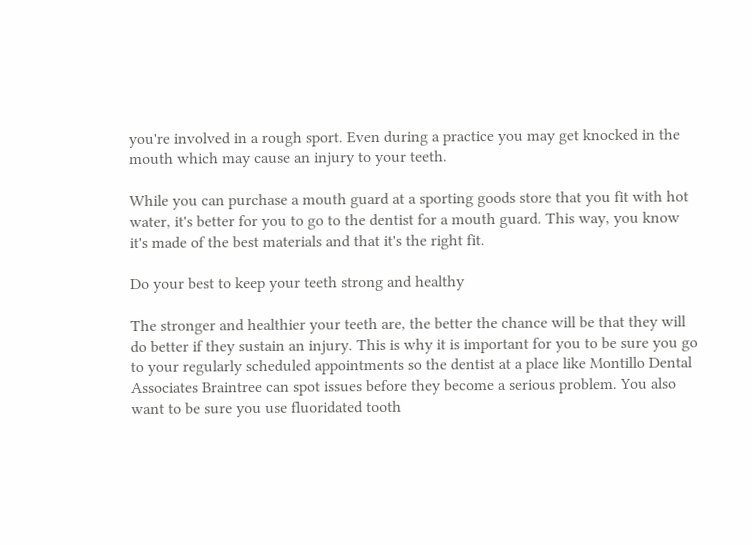you're involved in a rough sport. Even during a practice you may get knocked in the mouth which may cause an injury to your teeth.

While you can purchase a mouth guard at a sporting goods store that you fit with hot water, it's better for you to go to the dentist for a mouth guard. This way, you know it's made of the best materials and that it's the right fit.

Do your best to keep your teeth strong and healthy

The stronger and healthier your teeth are, the better the chance will be that they will do better if they sustain an injury. This is why it is important for you to be sure you go to your regularly scheduled appointments so the dentist at a place like Montillo Dental Associates Braintree can spot issues before they become a serious problem. You also want to be sure you use fluoridated tooth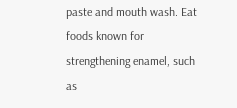paste and mouth wash. Eat foods known for strengthening enamel, such as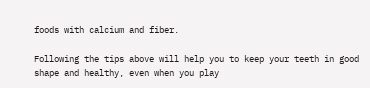foods with calcium and fiber.

Following the tips above will help you to keep your teeth in good shape and healthy, even when you play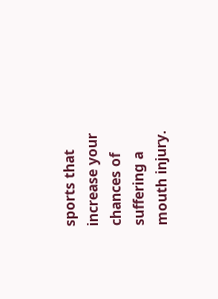sports that increase your chances of suffering a mouth injury.